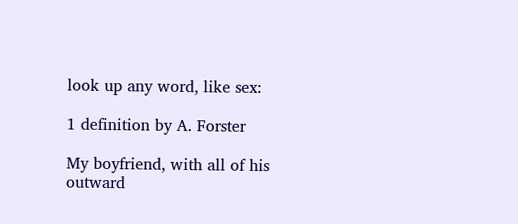look up any word, like sex:

1 definition by A. Forster

My boyfriend, with all of his outward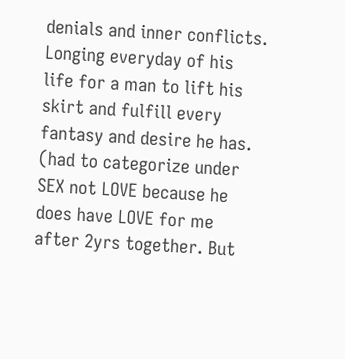denials and inner conflicts. Longing everyday of his life for a man to lift his skirt and fulfill every fantasy and desire he has.
(had to categorize under SEX not LOVE because he does have LOVE for me after 2yrs together. But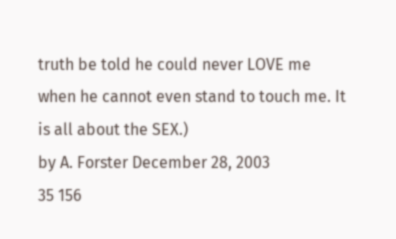truth be told he could never LOVE me when he cannot even stand to touch me. It is all about the SEX.)
by A. Forster December 28, 2003
35 156